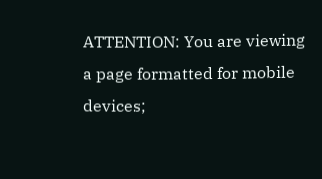ATTENTION: You are viewing a page formatted for mobile devices;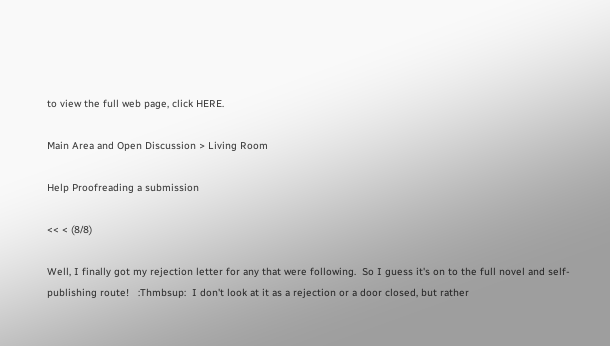to view the full web page, click HERE.

Main Area and Open Discussion > Living Room

Help Proofreading a submission

<< < (8/8)

Well, I finally got my rejection letter for any that were following.  So I guess it's on to the full novel and self-publishing route!   :Thmbsup:  I don't look at it as a rejection or a door closed, but rather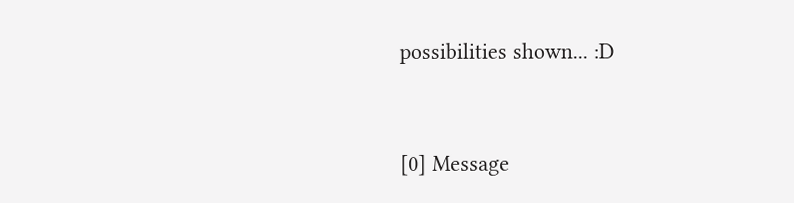possibilities shown... :D


[0] Message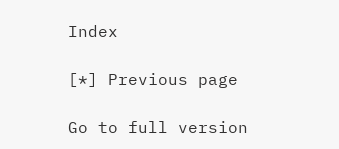Index

[*] Previous page

Go to full version